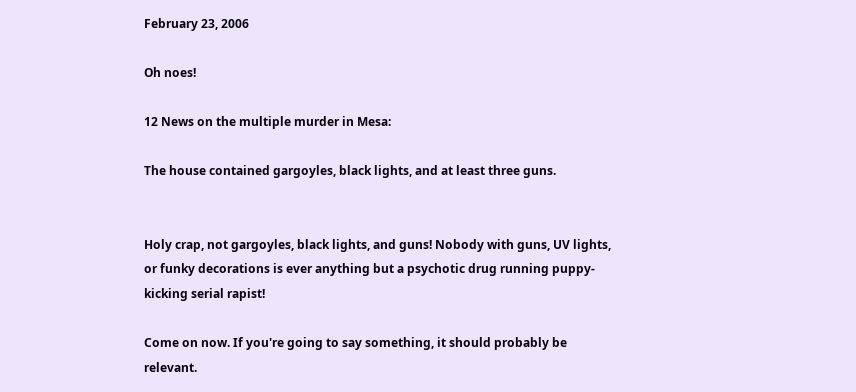February 23, 2006

Oh noes!

12 News on the multiple murder in Mesa:

The house contained gargoyles, black lights, and at least three guns.


Holy crap, not gargoyles, black lights, and guns! Nobody with guns, UV lights, or funky decorations is ever anything but a psychotic drug running puppy-kicking serial rapist!

Come on now. If you're going to say something, it should probably be relevant.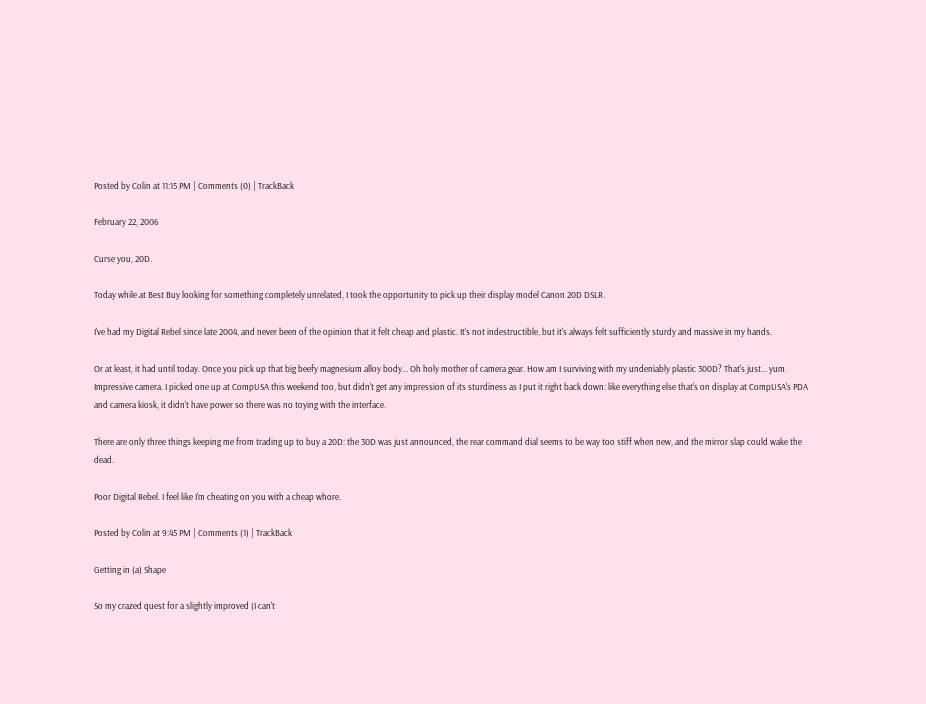Posted by Colin at 11:15 PM | Comments (0) | TrackBack

February 22, 2006

Curse you, 20D.

Today while at Best Buy looking for something completely unrelated, I took the opportunity to pick up their display model Canon 20D DSLR.

I've had my Digital Rebel since late 2004, and never been of the opinion that it felt cheap and plastic. It's not indestructible, but it's always felt sufficiently sturdy and massive in my hands.

Or at least, it had until today. Once you pick up that big beefy magnesium alloy body... Oh holy mother of camera gear. How am I surviving with my undeniably plastic 300D? That's just... yum. Impressive camera. I picked one up at CompUSA this weekend too, but didn't get any impression of its sturdiness as I put it right back down: like everything else that's on display at CompUSA's PDA and camera kiosk, it didn't have power so there was no toying with the interface.

There are only three things keeping me from trading up to buy a 20D: the 30D was just announced, the rear command dial seems to be way too stiff when new, and the mirror slap could wake the dead.

Poor Digital Rebel. I feel like I'm cheating on you with a cheap whore.

Posted by Colin at 9:45 PM | Comments (1) | TrackBack

Getting in (a) Shape

So my crazed quest for a slightly improved (I can't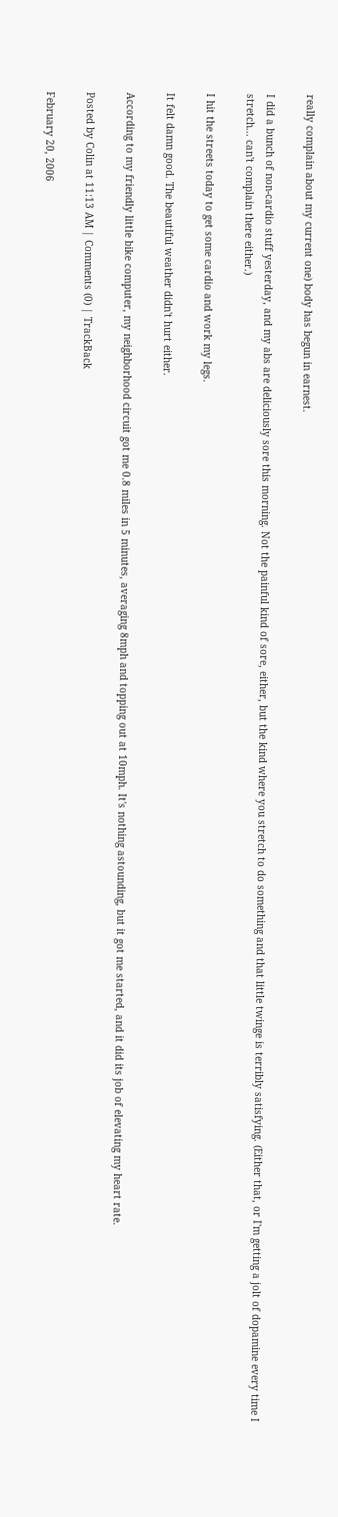really complain about my current one) body has begun in earnest.

I did a bunch of non-cardio stuff yesterday, and my abs are deliciously sore this morning. Not the painful kind of sore, either, but the kind where you stretch to do something and that little twinge is terribly satisfying. (Either that, or I'm getting a jolt of dopamine every time I stretch... can't complain there either.)

I hit the streets today to get some cardio and work my legs.

It felt damn good. The beautiful weather didn't hurt either.

According to my friendly little bike computer, my neighborhood circuit got me 0.8 miles in 5 minutes, averaging 8mph and topping out at 10mph. It's nothing astounding, but it got me started, and it did its job of elevating my heart rate.

Posted by Colin at 11:13 AM | Comments (0) | TrackBack

February 20, 2006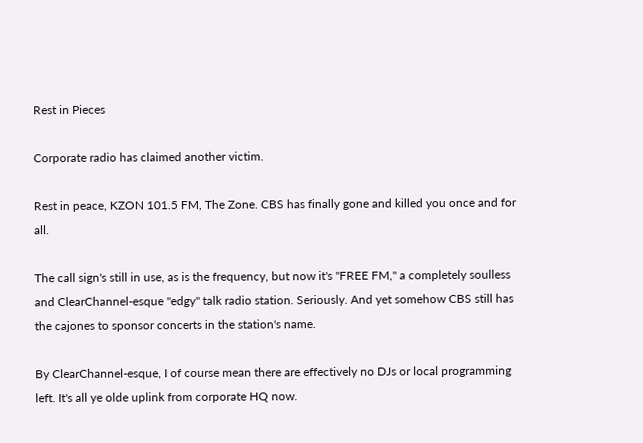Rest in Pieces

Corporate radio has claimed another victim.

Rest in peace, KZON 101.5 FM, The Zone. CBS has finally gone and killed you once and for all.

The call sign's still in use, as is the frequency, but now it's "FREE FM," a completely soulless and ClearChannel-esque "edgy" talk radio station. Seriously. And yet somehow CBS still has the cajones to sponsor concerts in the station's name.

By ClearChannel-esque, I of course mean there are effectively no DJs or local programming left. It's all ye olde uplink from corporate HQ now.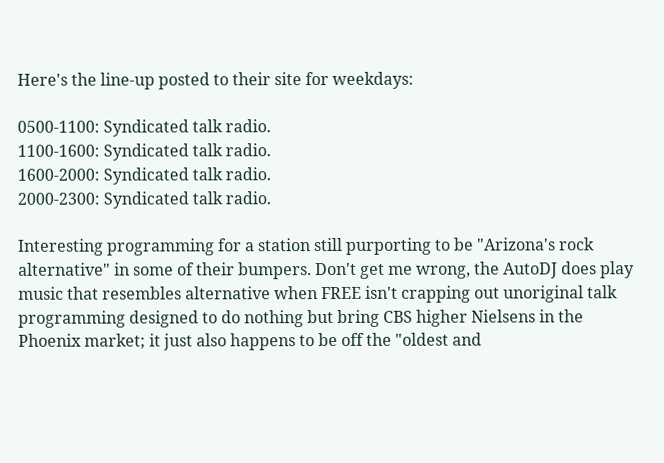Here's the line-up posted to their site for weekdays:

0500-1100: Syndicated talk radio.
1100-1600: Syndicated talk radio.
1600-2000: Syndicated talk radio.
2000-2300: Syndicated talk radio.

Interesting programming for a station still purporting to be "Arizona's rock alternative" in some of their bumpers. Don't get me wrong, the AutoDJ does play music that resembles alternative when FREE isn't crapping out unoriginal talk programming designed to do nothing but bring CBS higher Nielsens in the Phoenix market; it just also happens to be off the "oldest and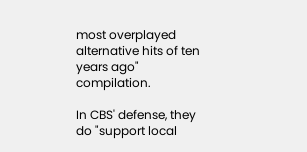most overplayed alternative hits of ten years ago" compilation.

In CBS' defense, they do "support local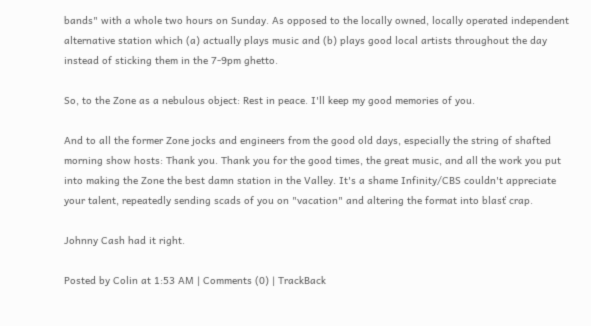bands" with a whole two hours on Sunday. As opposed to the locally owned, locally operated independent alternative station which (a) actually plays music and (b) plays good local artists throughout the day instead of sticking them in the 7-9pm ghetto.

So, to the Zone as a nebulous object: Rest in peace. I'll keep my good memories of you.

And to all the former Zone jocks and engineers from the good old days, especially the string of shafted morning show hosts: Thank you. Thank you for the good times, the great music, and all the work you put into making the Zone the best damn station in the Valley. It's a shame Infinity/CBS couldn't appreciate your talent, repeatedly sending scads of you on "vacation" and altering the format into blasť crap.

Johnny Cash had it right.

Posted by Colin at 1:53 AM | Comments (0) | TrackBack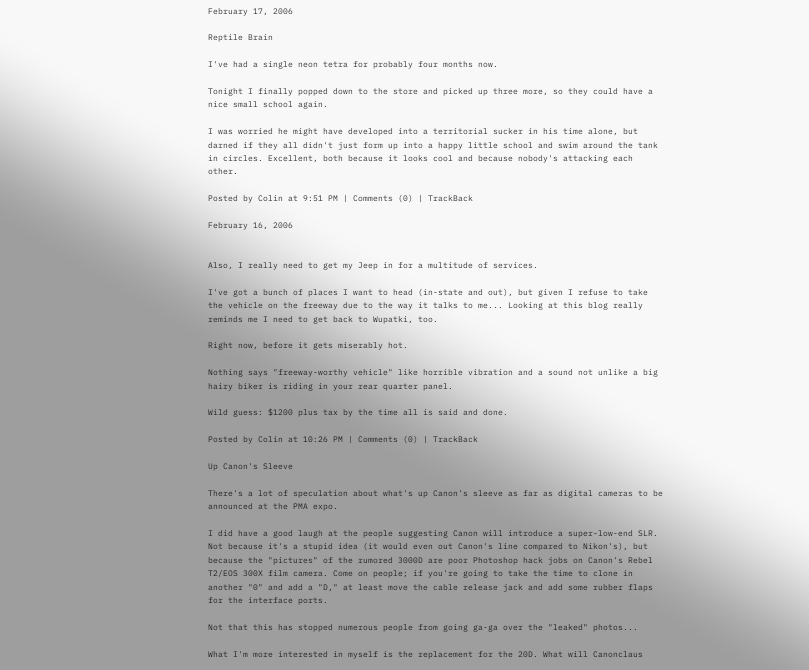February 17, 2006

Reptile Brain

I've had a single neon tetra for probably four months now.

Tonight I finally popped down to the store and picked up three more, so they could have a nice small school again.

I was worried he might have developed into a territorial sucker in his time alone, but darned if they all didn't just form up into a happy little school and swim around the tank in circles. Excellent, both because it looks cool and because nobody's attacking each other.

Posted by Colin at 9:51 PM | Comments (0) | TrackBack

February 16, 2006


Also, I really need to get my Jeep in for a multitude of services.

I've got a bunch of places I want to head (in-state and out), but given I refuse to take the vehicle on the freeway due to the way it talks to me... Looking at this blog really reminds me I need to get back to Wupatki, too.

Right now, before it gets miserably hot.

Nothing says "freeway-worthy vehicle" like horrible vibration and a sound not unlike a big hairy biker is riding in your rear quarter panel.

Wild guess: $1200 plus tax by the time all is said and done.

Posted by Colin at 10:26 PM | Comments (0) | TrackBack

Up Canon's Sleeve

There's a lot of speculation about what's up Canon's sleeve as far as digital cameras to be announced at the PMA expo.

I did have a good laugh at the people suggesting Canon will introduce a super-low-end SLR. Not because it's a stupid idea (it would even out Canon's line compared to Nikon's), but because the "pictures" of the rumored 3000D are poor Photoshop hack jobs on Canon's Rebel T2/EOS 300X film camera. Come on people; if you're going to take the time to clone in another "0" and add a "D," at least move the cable release jack and add some rubber flaps for the interface ports.

Not that this has stopped numerous people from going ga-ga over the "leaked" photos...

What I'm more interested in myself is the replacement for the 20D. What will Canonclaus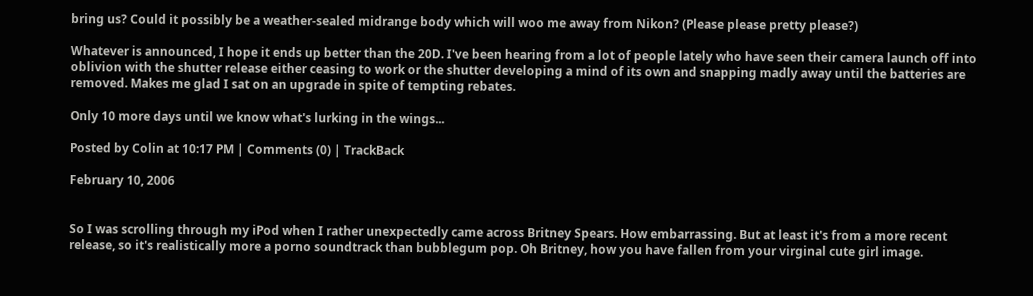bring us? Could it possibly be a weather-sealed midrange body which will woo me away from Nikon? (Please please pretty please?)

Whatever is announced, I hope it ends up better than the 20D. I've been hearing from a lot of people lately who have seen their camera launch off into oblivion with the shutter release either ceasing to work or the shutter developing a mind of its own and snapping madly away until the batteries are removed. Makes me glad I sat on an upgrade in spite of tempting rebates.

Only 10 more days until we know what's lurking in the wings...

Posted by Colin at 10:17 PM | Comments (0) | TrackBack

February 10, 2006


So I was scrolling through my iPod when I rather unexpectedly came across Britney Spears. How embarrassing. But at least it's from a more recent release, so it's realistically more a porno soundtrack than bubblegum pop. Oh Britney, how you have fallen from your virginal cute girl image.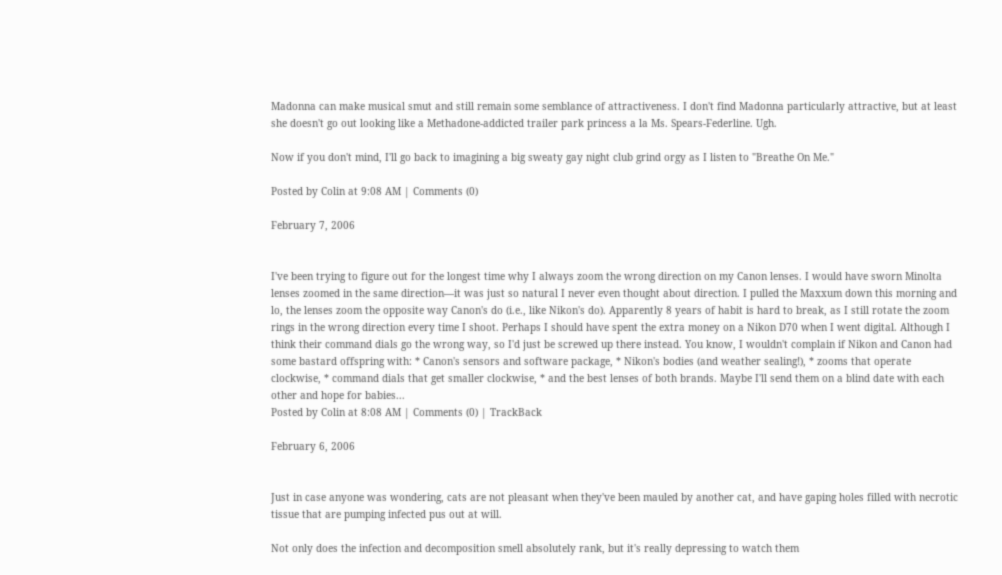Madonna can make musical smut and still remain some semblance of attractiveness. I don't find Madonna particularly attractive, but at least she doesn't go out looking like a Methadone-addicted trailer park princess a la Ms. Spears-Federline. Ugh.

Now if you don't mind, I'll go back to imagining a big sweaty gay night club grind orgy as I listen to "Breathe On Me."

Posted by Colin at 9:08 AM | Comments (0)

February 7, 2006


I've been trying to figure out for the longest time why I always zoom the wrong direction on my Canon lenses. I would have sworn Minolta lenses zoomed in the same direction—it was just so natural I never even thought about direction. I pulled the Maxxum down this morning and lo, the lenses zoom the opposite way Canon's do (i.e., like Nikon's do). Apparently 8 years of habit is hard to break, as I still rotate the zoom rings in the wrong direction every time I shoot. Perhaps I should have spent the extra money on a Nikon D70 when I went digital. Although I think their command dials go the wrong way, so I'd just be screwed up there instead. You know, I wouldn't complain if Nikon and Canon had some bastard offspring with: * Canon's sensors and software package, * Nikon's bodies (and weather sealing!), * zooms that operate clockwise, * command dials that get smaller clockwise, * and the best lenses of both brands. Maybe I'll send them on a blind date with each other and hope for babies...
Posted by Colin at 8:08 AM | Comments (0) | TrackBack

February 6, 2006


Just in case anyone was wondering, cats are not pleasant when they've been mauled by another cat, and have gaping holes filled with necrotic tissue that are pumping infected pus out at will.

Not only does the infection and decomposition smell absolutely rank, but it's really depressing to watch them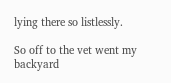lying there so listlessly.

So off to the vet went my backyard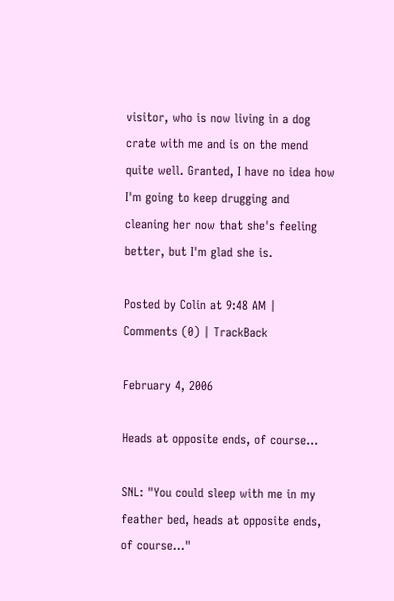visitor, who is now living in a dog crate with me and is on the mend quite well. Granted, I have no idea how I'm going to keep drugging and cleaning her now that she's feeling better, but I'm glad she is.

Posted by Colin at 9:48 AM | Comments (0) | TrackBack

February 4, 2006

Heads at opposite ends, of course...

SNL: "You could sleep with me in my feather bed, heads at opposite ends, of course..."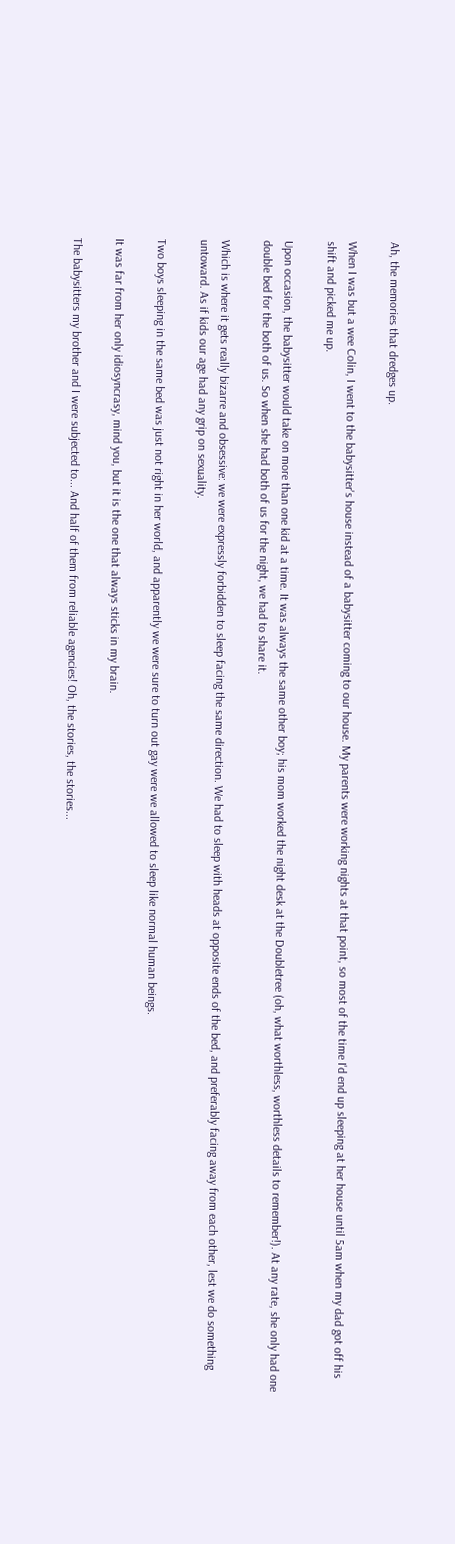Ah, the memories that dredges up.

When I was but a wee Colin, I went to the babysitter's house instead of a babysitter coming to our house. My parents were working nights at that point, so most of the time I'd end up sleeping at her house until 5am when my dad got off his shift and picked me up.

Upon occasion, the babysitter would take on more than one kid at a time. It was always the same other boy; his mom worked the night desk at the Doubletree (oh, what worthless, worthless details to remember!). At any rate, she only had one double bed for the both of us. So when she had both of us for the night, we had to share it.

Which is where it gets really bizarre and obsessive: we were expressly forbidden to sleep facing the same direction. We had to sleep with heads at opposite ends of the bed, and preferably facing away from each other, lest we do something untoward. As if kids our age had any grip on sexuality.

Two boys sleeping in the same bed was just not right in her world, and apparently we were sure to turn out gay were we allowed to sleep like normal human beings.

It was far from her only idiosyncrasy, mind you, but it is the one that always sticks in my brain.

The babysitters my brother and I were subjected to... And half of them from reliable agencies! Oh, the stories, the stories...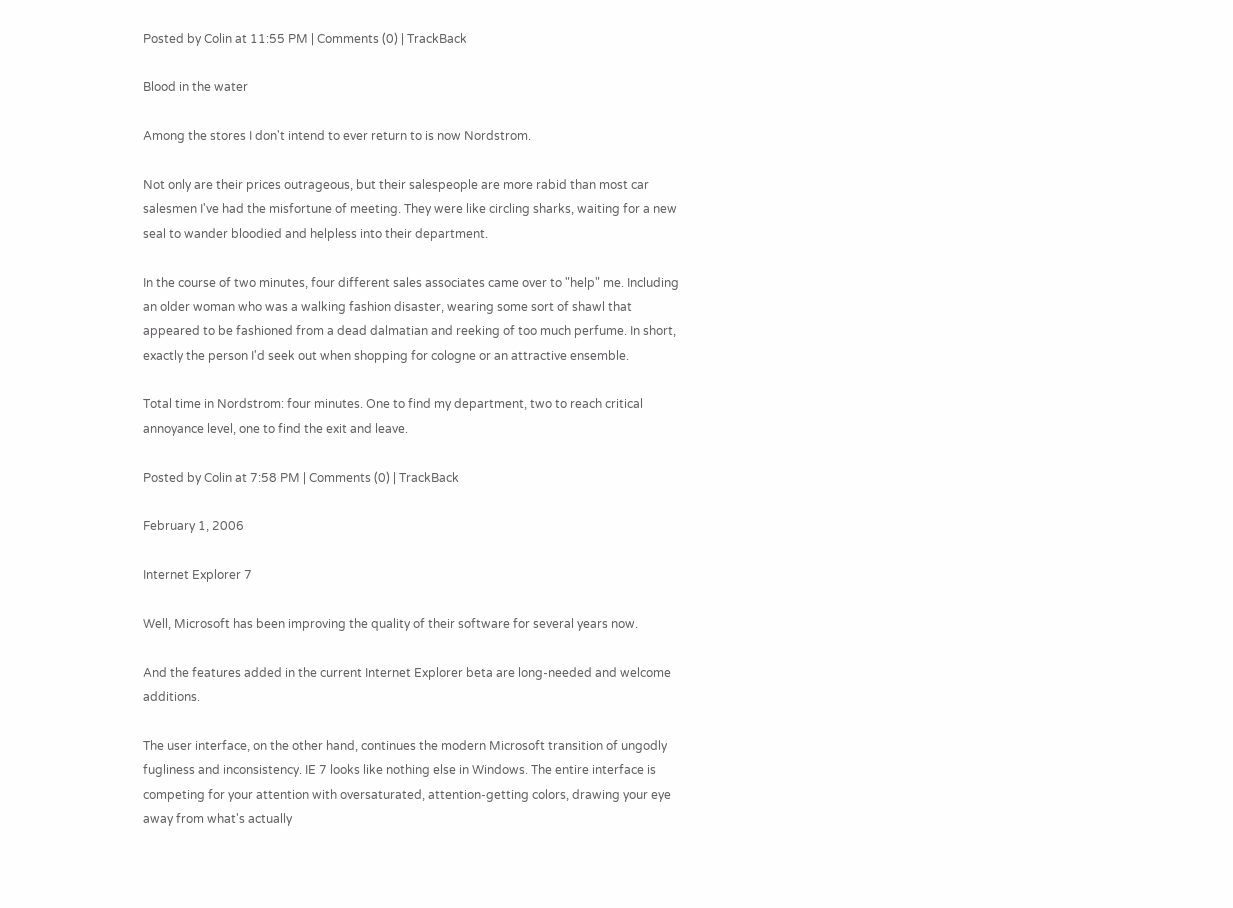Posted by Colin at 11:55 PM | Comments (0) | TrackBack

Blood in the water

Among the stores I don't intend to ever return to is now Nordstrom.

Not only are their prices outrageous, but their salespeople are more rabid than most car salesmen I've had the misfortune of meeting. They were like circling sharks, waiting for a new seal to wander bloodied and helpless into their department.

In the course of two minutes, four different sales associates came over to "help" me. Including an older woman who was a walking fashion disaster, wearing some sort of shawl that appeared to be fashioned from a dead dalmatian and reeking of too much perfume. In short, exactly the person I'd seek out when shopping for cologne or an attractive ensemble.

Total time in Nordstrom: four minutes. One to find my department, two to reach critical annoyance level, one to find the exit and leave.

Posted by Colin at 7:58 PM | Comments (0) | TrackBack

February 1, 2006

Internet Explorer 7

Well, Microsoft has been improving the quality of their software for several years now.

And the features added in the current Internet Explorer beta are long-needed and welcome additions.

The user interface, on the other hand, continues the modern Microsoft transition of ungodly fugliness and inconsistency. IE 7 looks like nothing else in Windows. The entire interface is competing for your attention with oversaturated, attention-getting colors, drawing your eye away from what's actually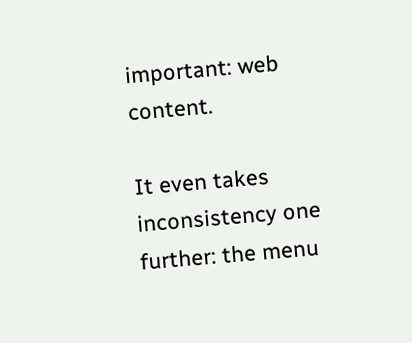important: web content.

It even takes inconsistency one further: the menu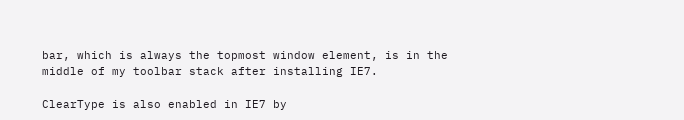bar, which is always the topmost window element, is in the middle of my toolbar stack after installing IE7.

ClearType is also enabled in IE7 by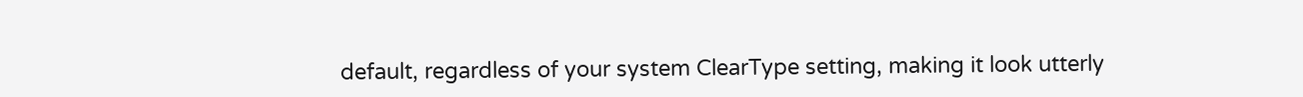default, regardless of your system ClearType setting, making it look utterly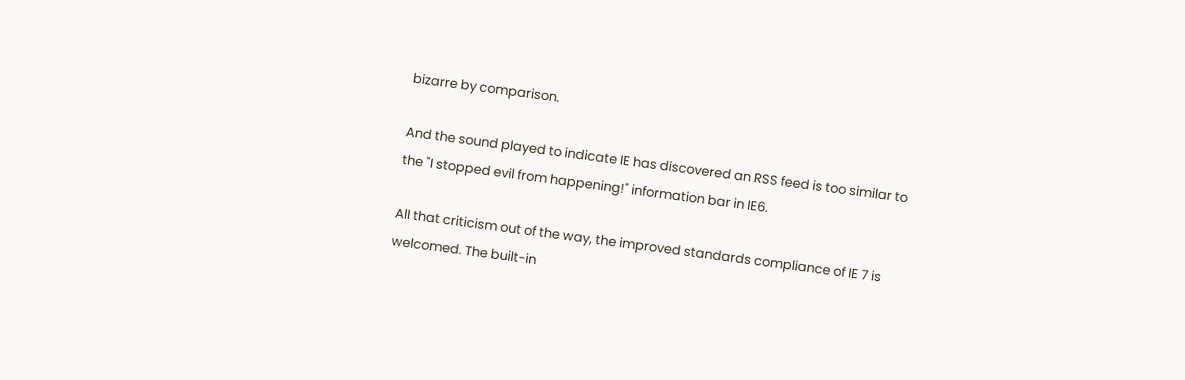bizarre by comparison.

And the sound played to indicate IE has discovered an RSS feed is too similar to the "I stopped evil from happening!" information bar in IE6.

All that criticism out of the way, the improved standards compliance of IE 7 is welcomed. The built-in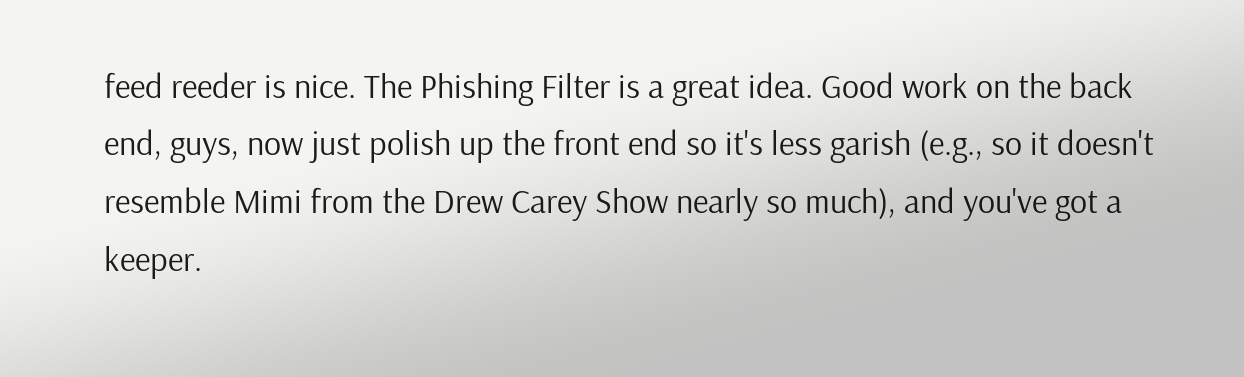feed reeder is nice. The Phishing Filter is a great idea. Good work on the back end, guys, now just polish up the front end so it's less garish (e.g., so it doesn't resemble Mimi from the Drew Carey Show nearly so much), and you've got a keeper.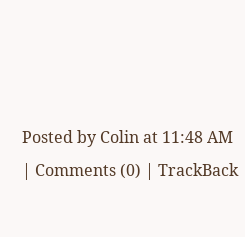Posted by Colin at 11:48 AM | Comments (0) | TrackBack